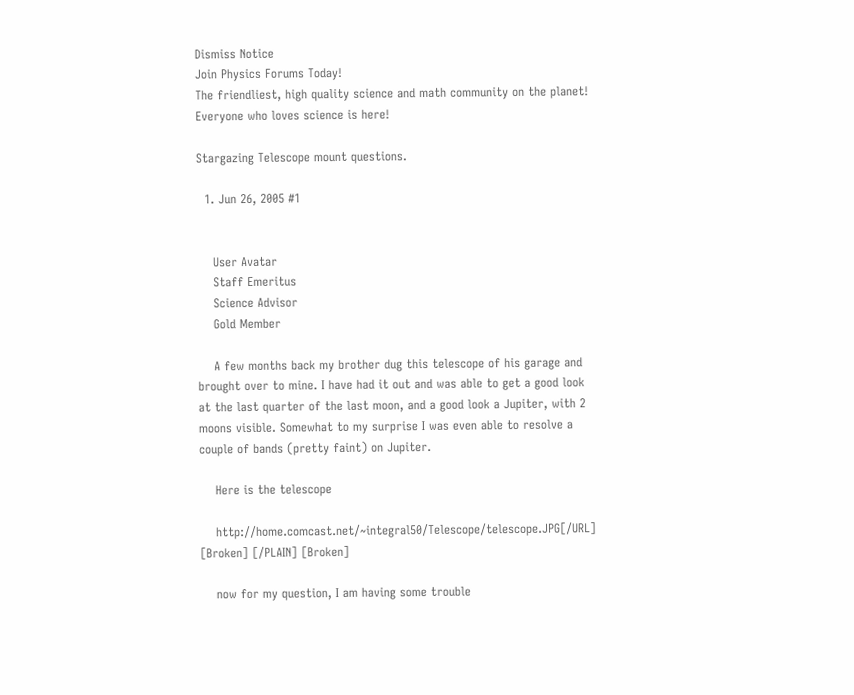Dismiss Notice
Join Physics Forums Today!
The friendliest, high quality science and math community on the planet! Everyone who loves science is here!

Stargazing Telescope mount questions.

  1. Jun 26, 2005 #1


    User Avatar
    Staff Emeritus
    Science Advisor
    Gold Member

    A few months back my brother dug this telescope of his garage and brought over to mine. I have had it out and was able to get a good look at the last quarter of the last moon, and a good look a Jupiter, with 2 moons visible. Somewhat to my surprise I was even able to resolve a couple of bands (pretty faint) on Jupiter.

    Here is the telescope

    http://home.comcast.net/~integral50/Telescope/telescope.JPG[/URL] [Broken] [/PLAIN] [Broken]

    now for my question, I am having some trouble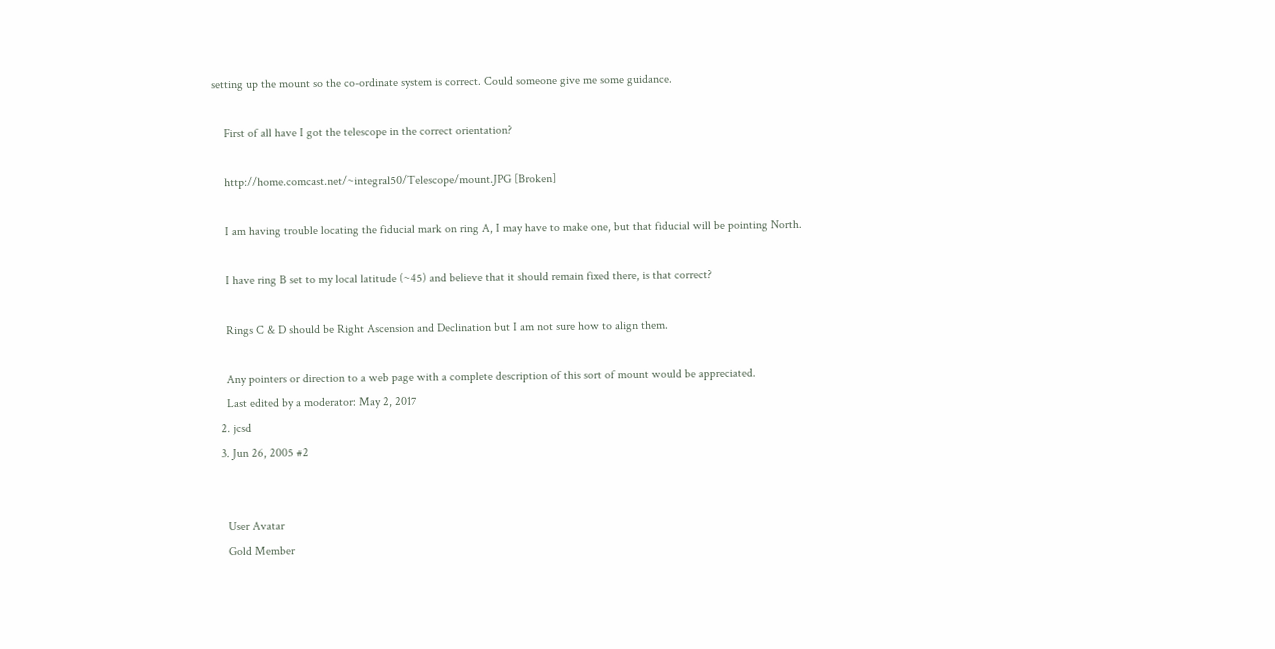setting up the mount so the co-ordinate system is correct. Could someone give me some guidance.

    First of all have I got the telescope in the correct orientation?

    http://home.comcast.net/~integral50/Telescope/mount.JPG [Broken]

    I am having trouble locating the fiducial mark on ring A, I may have to make one, but that fiducial will be pointing North.

    I have ring B set to my local latitude (~45) and believe that it should remain fixed there, is that correct?

    Rings C & D should be Right Ascension and Declination but I am not sure how to align them.

    Any pointers or direction to a web page with a complete description of this sort of mount would be appreciated.
    Last edited by a moderator: May 2, 2017
  2. jcsd
  3. Jun 26, 2005 #2


    User Avatar
    Gold Member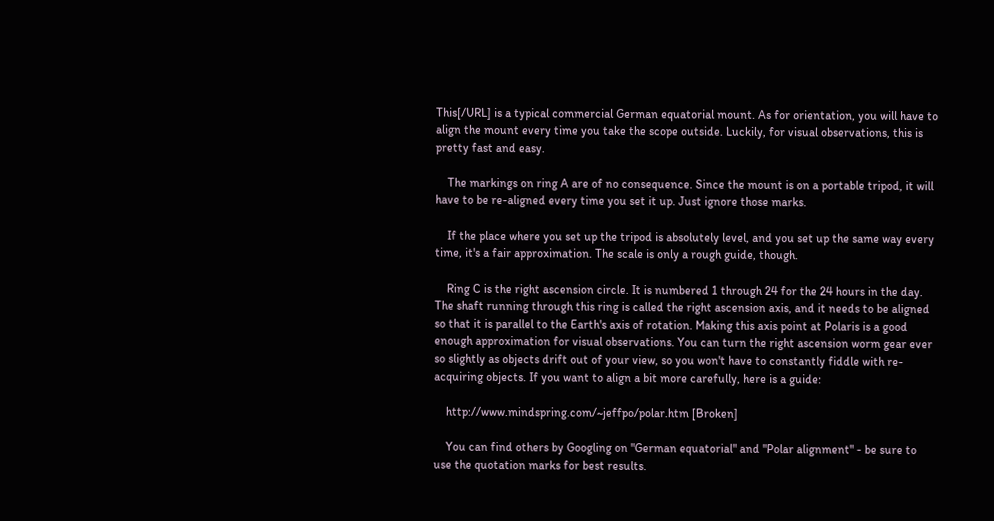This[/URL] is a typical commercial German equatorial mount. As for orientation, you will have to align the mount every time you take the scope outside. Luckily, for visual observations, this is pretty fast and easy.

    The markings on ring A are of no consequence. Since the mount is on a portable tripod, it will have to be re-aligned every time you set it up. Just ignore those marks.

    If the place where you set up the tripod is absolutely level, and you set up the same way every time, it's a fair approximation. The scale is only a rough guide, though.

    Ring C is the right ascension circle. It is numbered 1 through 24 for the 24 hours in the day. The shaft running through this ring is called the right ascension axis, and it needs to be aligned so that it is parallel to the Earth's axis of rotation. Making this axis point at Polaris is a good enough approximation for visual observations. You can turn the right ascension worm gear ever so slightly as objects drift out of your view, so you won't have to constantly fiddle with re-acquiring objects. If you want to align a bit more carefully, here is a guide:

    http://www.mindspring.com/~jeffpo/polar.htm [Broken]

    You can find others by Googling on "German equatorial" and "Polar alignment" - be sure to use the quotation marks for best results.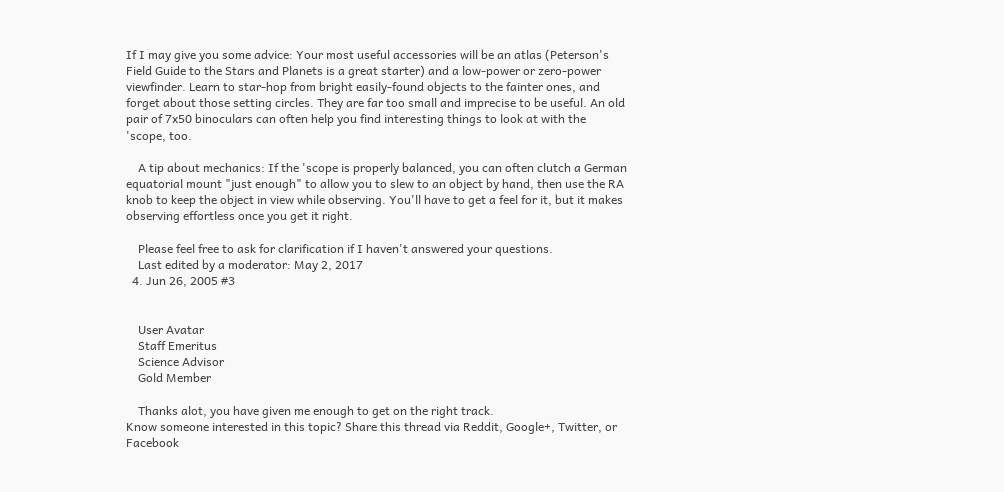If I may give you some advice: Your most useful accessories will be an atlas (Peterson's Field Guide to the Stars and Planets is a great starter) and a low-power or zero-power viewfinder. Learn to star-hop from bright easily-found objects to the fainter ones, and forget about those setting circles. They are far too small and imprecise to be useful. An old pair of 7x50 binoculars can often help you find interesting things to look at with the 'scope, too.

    A tip about mechanics: If the 'scope is properly balanced, you can often clutch a German equatorial mount "just enough" to allow you to slew to an object by hand, then use the RA knob to keep the object in view while observing. You'll have to get a feel for it, but it makes observing effortless once you get it right.

    Please feel free to ask for clarification if I haven't answered your questions.
    Last edited by a moderator: May 2, 2017
  4. Jun 26, 2005 #3


    User Avatar
    Staff Emeritus
    Science Advisor
    Gold Member

    Thanks alot, you have given me enough to get on the right track.
Know someone interested in this topic? Share this thread via Reddit, Google+, Twitter, or Facebook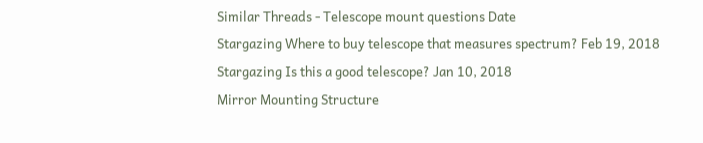Similar Threads - Telescope mount questions Date
Stargazing Where to buy telescope that measures spectrum? Feb 19, 2018
Stargazing Is this a good telescope? Jan 10, 2018
Mirror Mounting Structure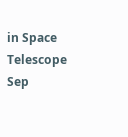in Space Telescope Sep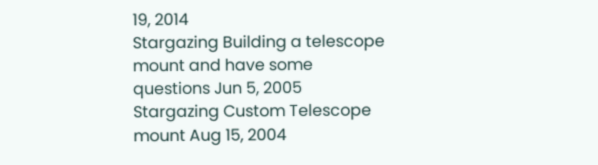19, 2014
Stargazing Building a telescope mount and have some questions Jun 5, 2005
Stargazing Custom Telescope mount Aug 15, 2004